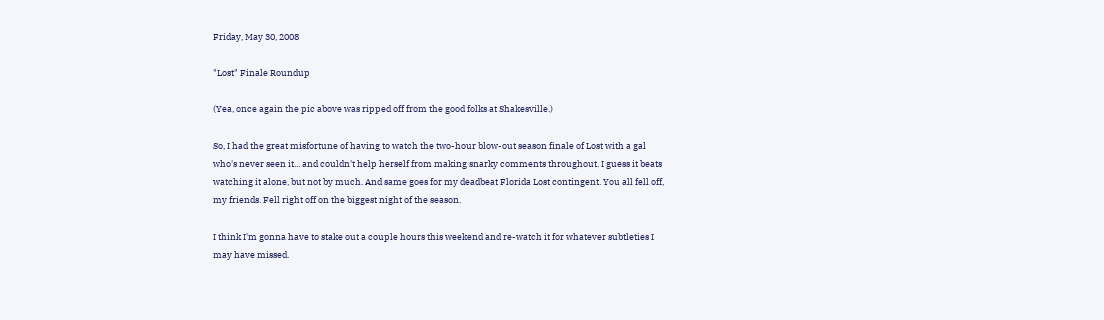Friday, May 30, 2008

"Lost" Finale Roundup

(Yea, once again the pic above was ripped off from the good folks at Shakesville.)

So, I had the great misfortune of having to watch the two-hour blow-out season finale of Lost with a gal who's never seen it... and couldn't help herself from making snarky comments throughout. I guess it beats watching it alone, but not by much. And same goes for my deadbeat Florida Lost contingent. You all fell off, my friends. Fell right off on the biggest night of the season.

I think I'm gonna have to stake out a couple hours this weekend and re-watch it for whatever subtleties I may have missed.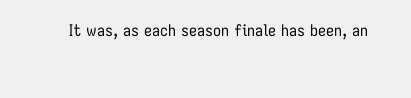It was, as each season finale has been, an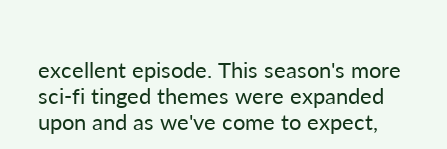excellent episode. This season's more sci-fi tinged themes were expanded upon and as we've come to expect,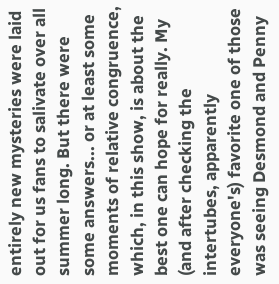entirely new mysteries were laid out for us fans to salivate over all summer long. But there were some answers... or at least some moments of relative congruence, which, in this show, is about the best one can hope for really. My (and after checking the intertubes, apparently everyone's) favorite one of those was seeing Desmond and Penny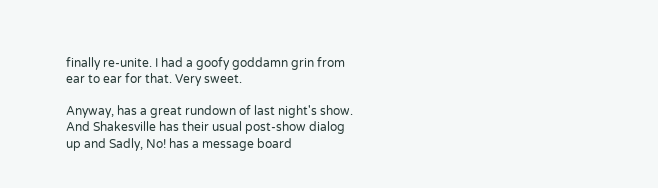finally re-unite. I had a goofy goddamn grin from ear to ear for that. Very sweet.

Anyway, has a great rundown of last night's show. And Shakesville has their usual post-show dialog up and Sadly, No! has a message board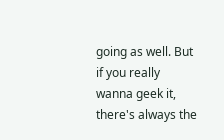going as well. But if you really wanna geek it, there's always the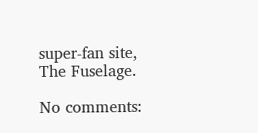super-fan site, The Fuselage.

No comments: